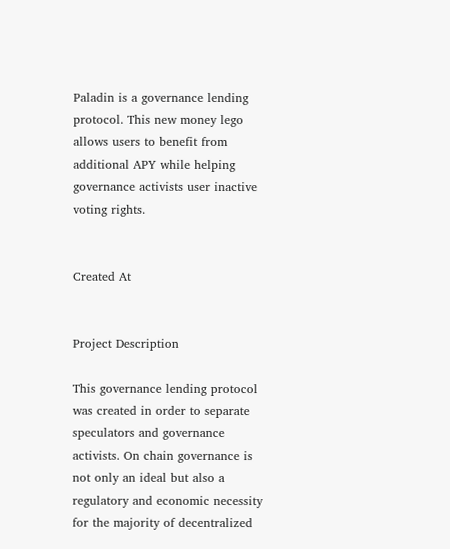Paladin is a governance lending protocol. This new money lego allows users to benefit from additional APY while helping governance activists user inactive voting rights.


Created At


Project Description

This governance lending protocol was created in order to separate speculators and governance activists. On chain governance is not only an ideal but also a regulatory and economic necessity for the majority of decentralized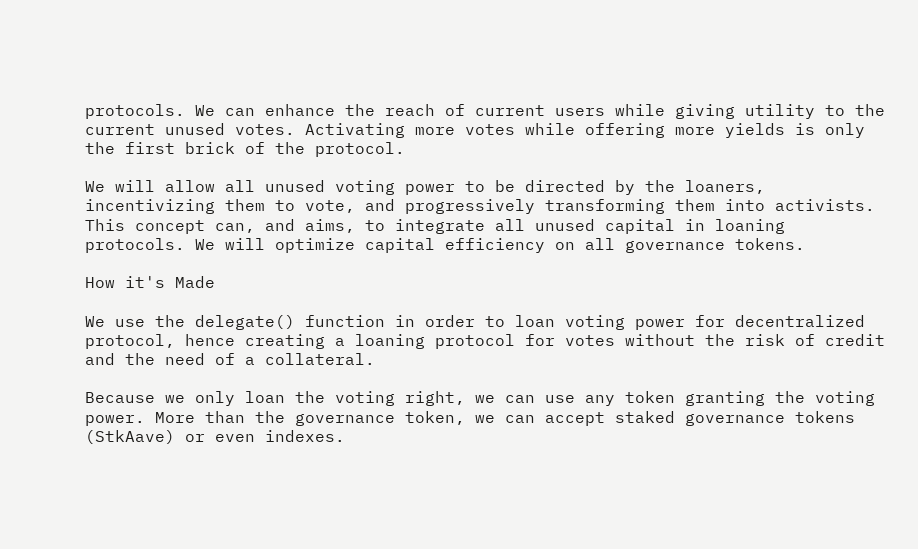protocols. We can enhance the reach of current users while giving utility to the current unused votes. Activating more votes while offering more yields is only the first brick of the protocol.

We will allow all unused voting power to be directed by the loaners, incentivizing them to vote, and progressively transforming them into activists. This concept can, and aims, to integrate all unused capital in loaning protocols. We will optimize capital efficiency on all governance tokens.

How it's Made

We use the delegate() function in order to loan voting power for decentralized protocol, hence creating a loaning protocol for votes without the risk of credit and the need of a collateral.

Because we only loan the voting right, we can use any token granting the voting power. More than the governance token, we can accept staked governance tokens (StkAave) or even indexes.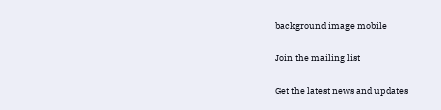background image mobile

Join the mailing list

Get the latest news and updates